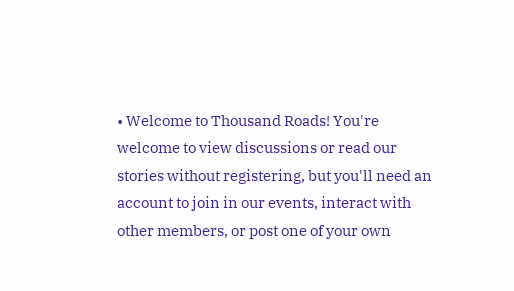• Welcome to Thousand Roads! You're welcome to view discussions or read our stories without registering, but you'll need an account to join in our events, interact with other members, or post one of your own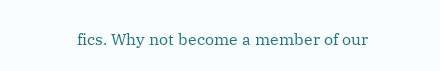fics. Why not become a member of our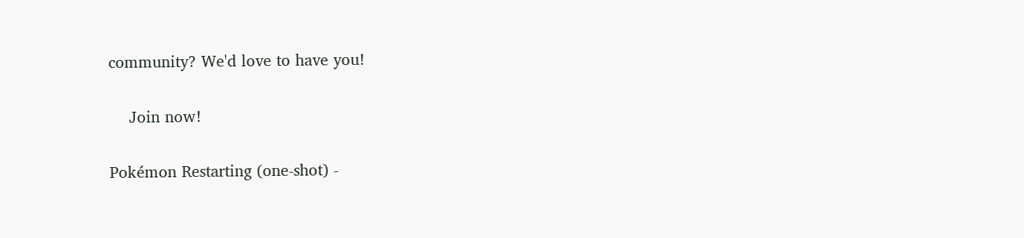community? We'd love to have you!

    Join now!

Pokémon Restarting (one-shot) -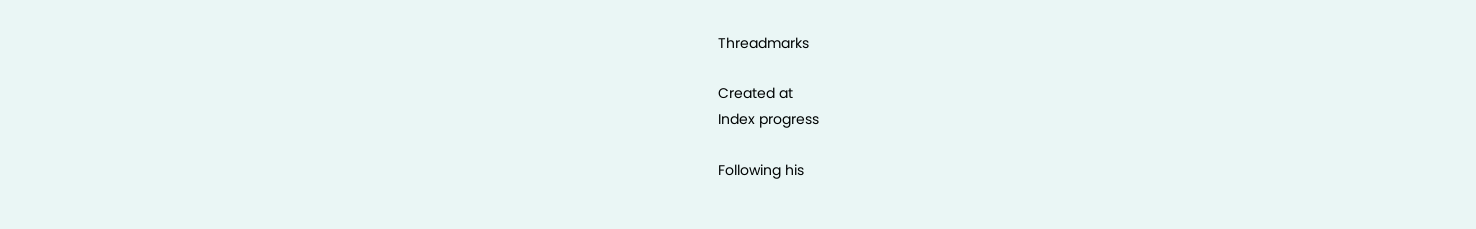Threadmarks

Created at
Index progress

Following his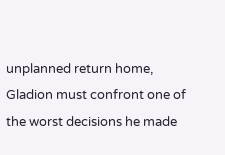unplanned return home, Gladion must confront one of the worst decisions he made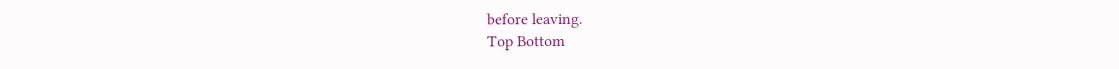before leaving.
Top Bottom